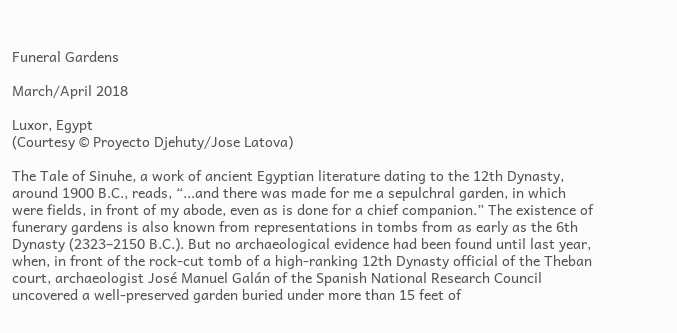Funeral Gardens

March/April 2018

Luxor, Egypt
(Courtesy © Proyecto Djehuty/Jose Latova)

The Tale of Sinuhe, a work of ancient Egyptian literature dating to the 12th Dynasty, around 1900 B.C., reads, “...and there was made for me a sepulchral garden, in which were fields, in front of my abode, even as is done for a chief companion.” The existence of funerary gardens is also known from representations in tombs from as early as the 6th Dynasty (2323–2150 B.C.). But no archaeological evidence had been found until last year, when, in front of the rock-cut tomb of a high-ranking 12th Dynasty official of the Theban court, archaeologist José Manuel Galán of the Spanish National Research Council uncovered a well-preserved garden buried under more than 15 feet of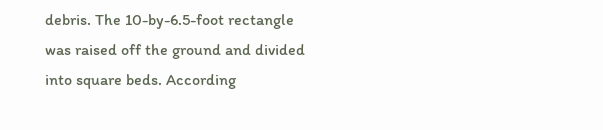debris. The 10-by-6.5-foot rectangle was raised off the ground and divided into square beds. According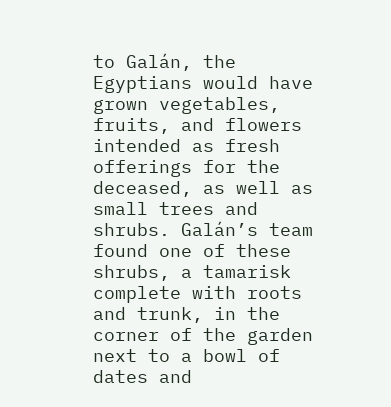to Galán, the Egyptians would have grown vegetables, fruits, and flowers intended as fresh offerings for the deceased, as well as small trees and shrubs. Galán’s team found one of these shrubs, a tamarisk complete with roots and trunk, in the corner of the garden next to a bowl of dates and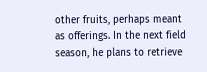other fruits, perhaps meant as offerings. In the next field season, he plans to retrieve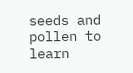seeds and pollen to learn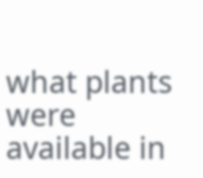what plants were available in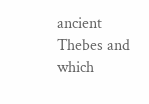ancient Thebes and which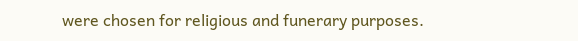were chosen for religious and funerary purposes.